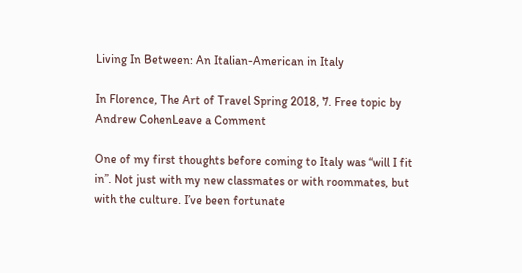Living In Between: An Italian-American in Italy

In Florence, The Art of Travel Spring 2018, 7. Free topic by Andrew CohenLeave a Comment

One of my first thoughts before coming to Italy was “will I fit in”. Not just with my new classmates or with roommates, but with the culture. I’ve been fortunate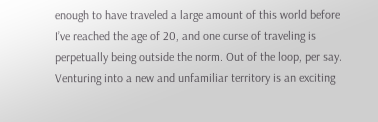enough to have traveled a large amount of this world before I’ve reached the age of 20, and one curse of traveling is perpetually being outside the norm. Out of the loop, per say. Venturing into a new and unfamiliar territory is an exciting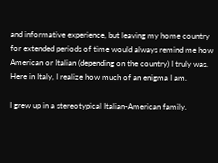and informative experience, but leaving my home country for extended periods of time would always remind me how American or Italian (depending on the country) I truly was. Here in Italy, I realize how much of an enigma I am.

I grew up in a stereotypical Italian-American family.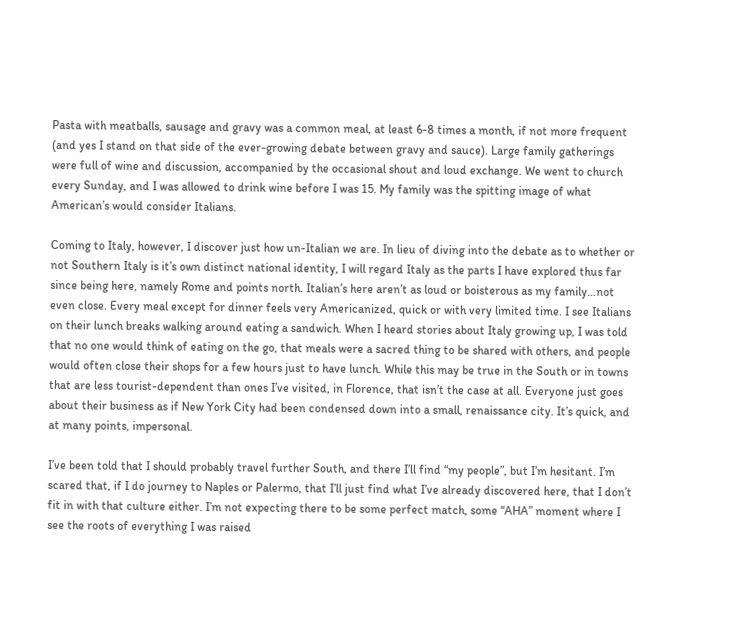Pasta with meatballs, sausage and gravy was a common meal, at least 6-8 times a month, if not more frequent (and yes I stand on that side of the ever-growing debate between gravy and sauce). Large family gatherings were full of wine and discussion, accompanied by the occasional shout and loud exchange. We went to church every Sunday, and I was allowed to drink wine before I was 15. My family was the spitting image of what American’s would consider Italians.

Coming to Italy, however, I discover just how un-Italian we are. In lieu of diving into the debate as to whether or not Southern Italy is it’s own distinct national identity, I will regard Italy as the parts I have explored thus far since being here, namely Rome and points north. Italian’s here aren’t as loud or boisterous as my family…not even close. Every meal except for dinner feels very Americanized, quick or with very limited time. I see Italians on their lunch breaks walking around eating a sandwich. When I heard stories about Italy growing up, I was told that no one would think of eating on the go, that meals were a sacred thing to be shared with others, and people would often close their shops for a few hours just to have lunch. While this may be true in the South or in towns that are less tourist-dependent than ones I’ve visited, in Florence, that isn’t the case at all. Everyone just goes about their business as if New York City had been condensed down into a small, renaissance city. It’s quick, and at many points, impersonal.

I’ve been told that I should probably travel further South, and there I’ll find “my people”, but I’m hesitant. I’m scared that, if I do journey to Naples or Palermo, that I’ll just find what I’ve already discovered here, that I don’t fit in with that culture either. I’m not expecting there to be some perfect match, some “AHA” moment where I see the roots of everything I was raised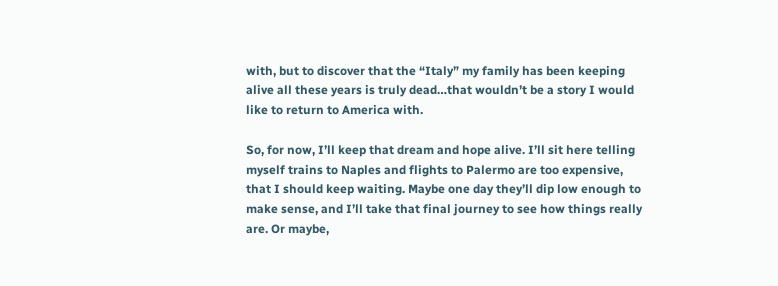with, but to discover that the “Italy” my family has been keeping alive all these years is truly dead…that wouldn’t be a story I would like to return to America with.

So, for now, I’ll keep that dream and hope alive. I’ll sit here telling myself trains to Naples and flights to Palermo are too expensive, that I should keep waiting. Maybe one day they’ll dip low enough to make sense, and I’ll take that final journey to see how things really are. Or maybe,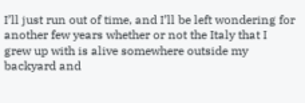I’ll just run out of time, and I’ll be left wondering for another few years whether or not the Italy that I grew up with is alive somewhere outside my backyard and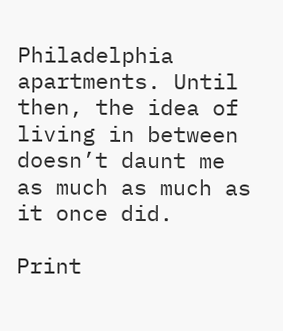Philadelphia apartments. Until then, the idea of living in between doesn’t daunt me as much as much as it once did.

Print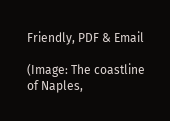Friendly, PDF & Email

(Image: The coastline of Naples,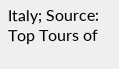Italy; Source: Top Tours of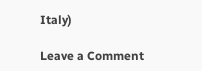Italy)

Leave a Comment